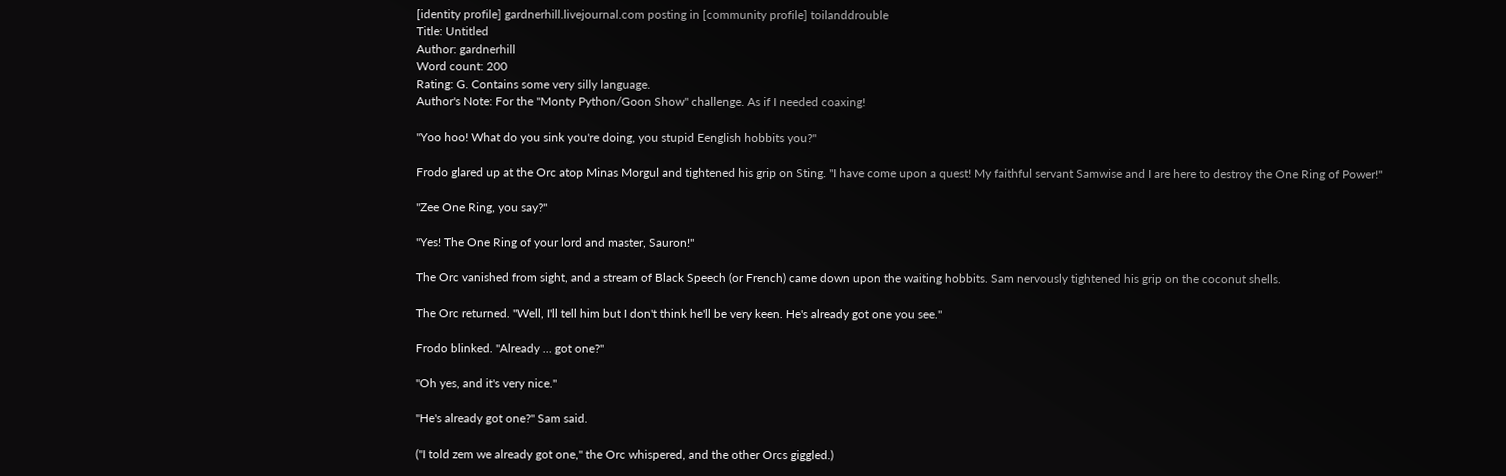[identity profile] gardnerhill.livejournal.com posting in [community profile] toilanddrouble
Title: Untitled
Author: gardnerhill
Word count: 200
Rating: G. Contains some very silly language.
Author's Note: For the "Monty Python/Goon Show" challenge. As if I needed coaxing!

"Yoo hoo! What do you sink you're doing, you stupid Eenglish hobbits you?"

Frodo glared up at the Orc atop Minas Morgul and tightened his grip on Sting. "I have come upon a quest! My faithful servant Samwise and I are here to destroy the One Ring of Power!"

"Zee One Ring, you say?"

"Yes! The One Ring of your lord and master, Sauron!"

The Orc vanished from sight, and a stream of Black Speech (or French) came down upon the waiting hobbits. Sam nervously tightened his grip on the coconut shells.

The Orc returned. "Well, I'll tell him but I don't think he'll be very keen. He's already got one you see."

Frodo blinked. "Already … got one?"

"Oh yes, and it's very nice."

"He's already got one?" Sam said.

("I told zem we already got one," the Orc whispered, and the other Orcs giggled.)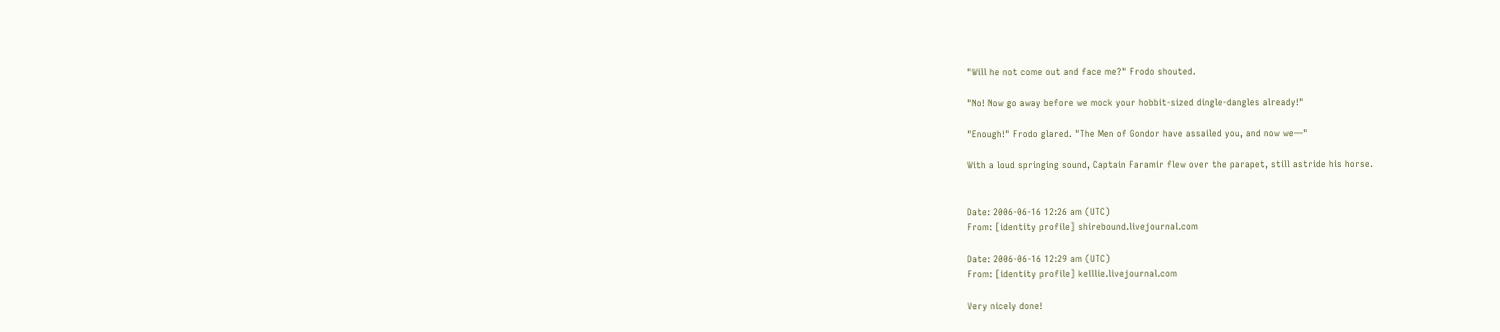"Will he not come out and face me?" Frodo shouted.

"No! Now go away before we mock your hobbit-sized dingle-dangles already!"

"Enough!" Frodo glared. "The Men of Gondor have assailed you, and now we—"

With a loud springing sound, Captain Faramir flew over the parapet, still astride his horse.


Date: 2006-06-16 12:26 am (UTC)
From: [identity profile] shirebound.livejournal.com

Date: 2006-06-16 12:29 am (UTC)
From: [identity profile] kelllie.livejournal.com

Very nicely done!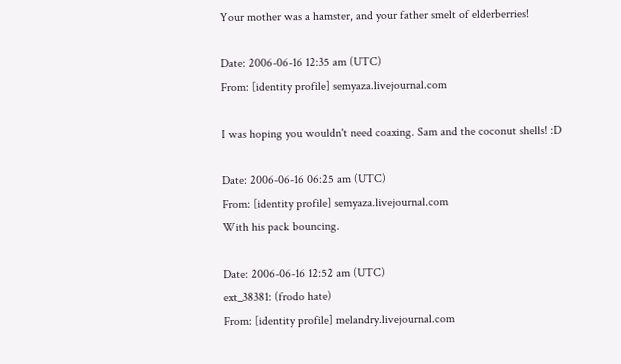Your mother was a hamster, and your father smelt of elderberries!

Date: 2006-06-16 12:35 am (UTC)
From: [identity profile] semyaza.livejournal.com

I was hoping you wouldn't need coaxing. Sam and the coconut shells! :D

Date: 2006-06-16 06:25 am (UTC)
From: [identity profile] semyaza.livejournal.com
With his pack bouncing.

Date: 2006-06-16 12:52 am (UTC)
ext_38381: (frodo hate)
From: [identity profile] melandry.livejournal.com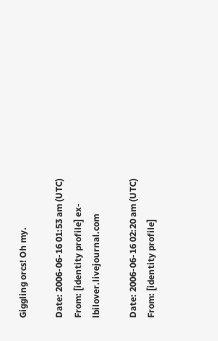Giggling orcs! Oh my.

Date: 2006-06-16 01:53 am (UTC)
From: [identity profile] ex-lbilover.livejournal.com

Date: 2006-06-16 02:20 am (UTC)
From: [identity profile]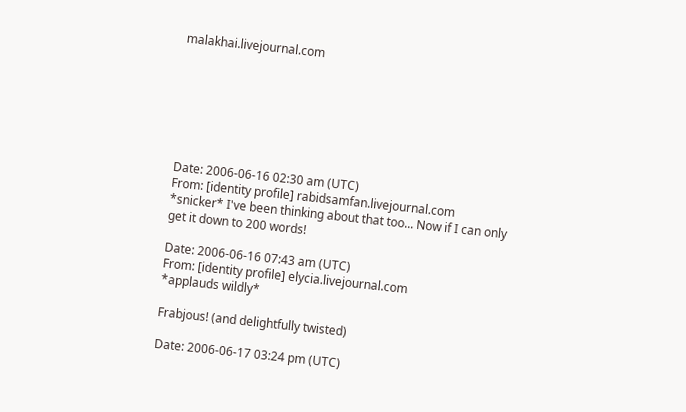malakhai.livejournal.com







Date: 2006-06-16 02:30 am (UTC)
From: [identity profile] rabidsamfan.livejournal.com
*snicker* I've been thinking about that too... Now if I can only get it down to 200 words!

Date: 2006-06-16 07:43 am (UTC)
From: [identity profile] elycia.livejournal.com
*applauds wildly*

Frabjous! (and delightfully twisted)

Date: 2006-06-17 03:24 pm (UTC)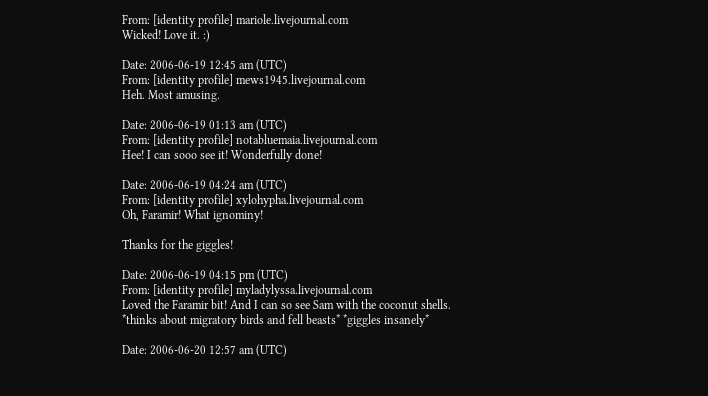From: [identity profile] mariole.livejournal.com
Wicked! Love it. :)

Date: 2006-06-19 12:45 am (UTC)
From: [identity profile] mews1945.livejournal.com
Heh. Most amusing.

Date: 2006-06-19 01:13 am (UTC)
From: [identity profile] notabluemaia.livejournal.com
Hee! I can sooo see it! Wonderfully done!

Date: 2006-06-19 04:24 am (UTC)
From: [identity profile] xylohypha.livejournal.com
Oh, Faramir! What ignominy!

Thanks for the giggles!

Date: 2006-06-19 04:15 pm (UTC)
From: [identity profile] myladylyssa.livejournal.com
Loved the Faramir bit! And I can so see Sam with the coconut shells. *thinks about migratory birds and fell beasts* *giggles insanely*

Date: 2006-06-20 12:57 am (UTC)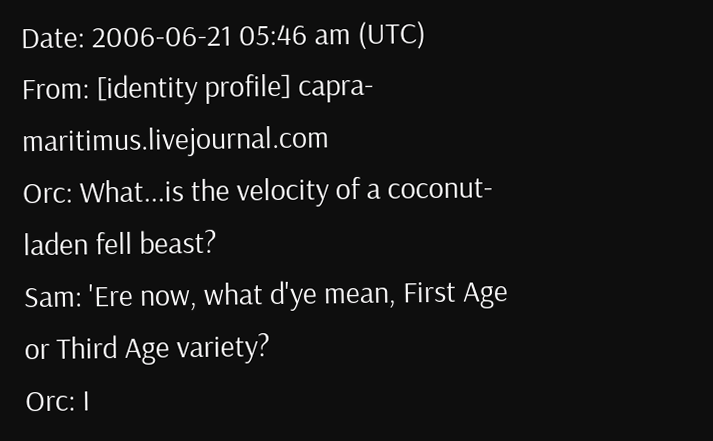Date: 2006-06-21 05:46 am (UTC)
From: [identity profile] capra-maritimus.livejournal.com
Orc: What...is the velocity of a coconut-laden fell beast?
Sam: 'Ere now, what d'ye mean, First Age or Third Age variety?
Orc: I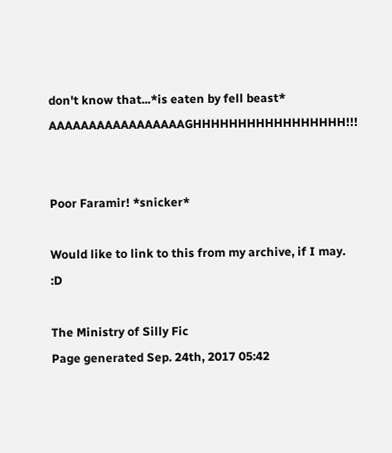don't know that...*is eaten by fell beast* AAAAAAAAAAAAAAAAAGHHHHHHHHHHHHHHHHH!!!


Poor Faramir! *snicker*

Would like to link to this from my archive, if I may. :D

The Ministry of Silly Fic
Page generated Sep. 24th, 2017 05:42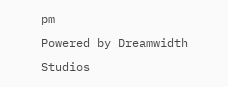pm
Powered by Dreamwidth Studios